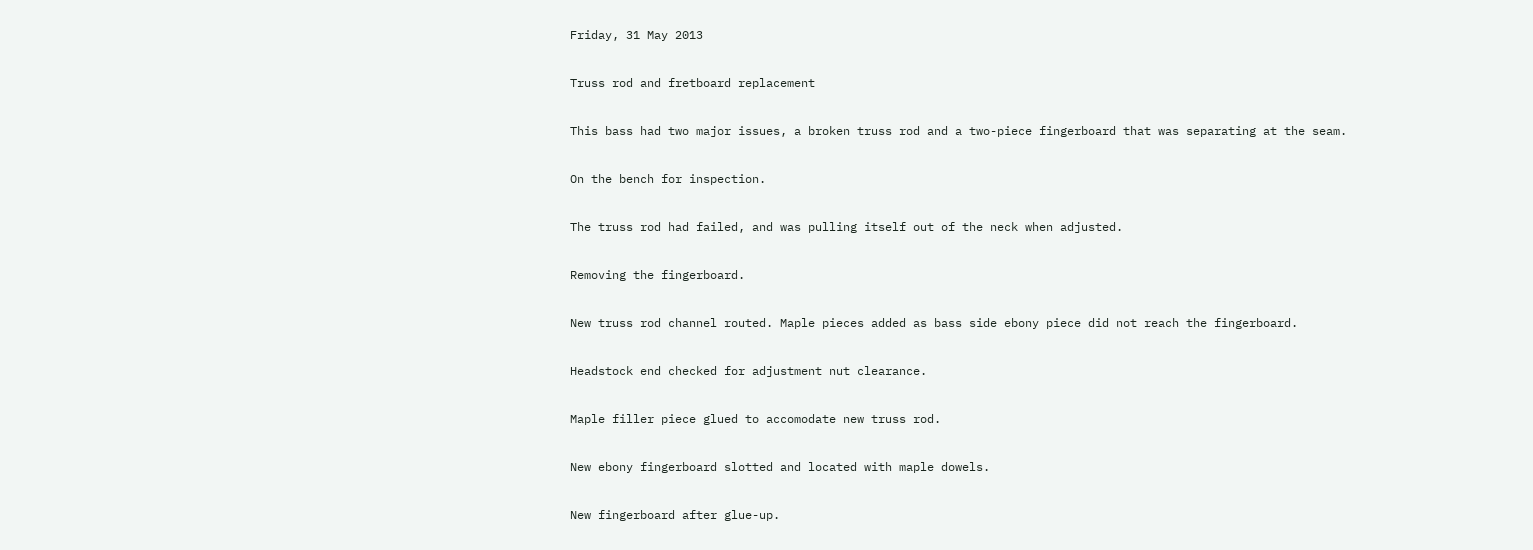Friday, 31 May 2013

Truss rod and fretboard replacement

This bass had two major issues, a broken truss rod and a two-piece fingerboard that was separating at the seam.

On the bench for inspection.

The truss rod had failed, and was pulling itself out of the neck when adjusted.

Removing the fingerboard.

New truss rod channel routed. Maple pieces added as bass side ebony piece did not reach the fingerboard.

Headstock end checked for adjustment nut clearance.

Maple filler piece glued to accomodate new truss rod.

New ebony fingerboard slotted and located with maple dowels.

New fingerboard after glue-up.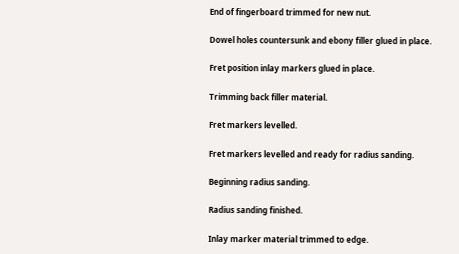End of fingerboard trimmed for new nut.

Dowel holes countersunk and ebony filler glued in place.

Fret position inlay markers glued in place.

Trimming back filler material.

Fret markers levelled.

Fret markers levelled and ready for radius sanding.

Beginning radius sanding.

Radius sanding finished.

Inlay marker material trimmed to edge.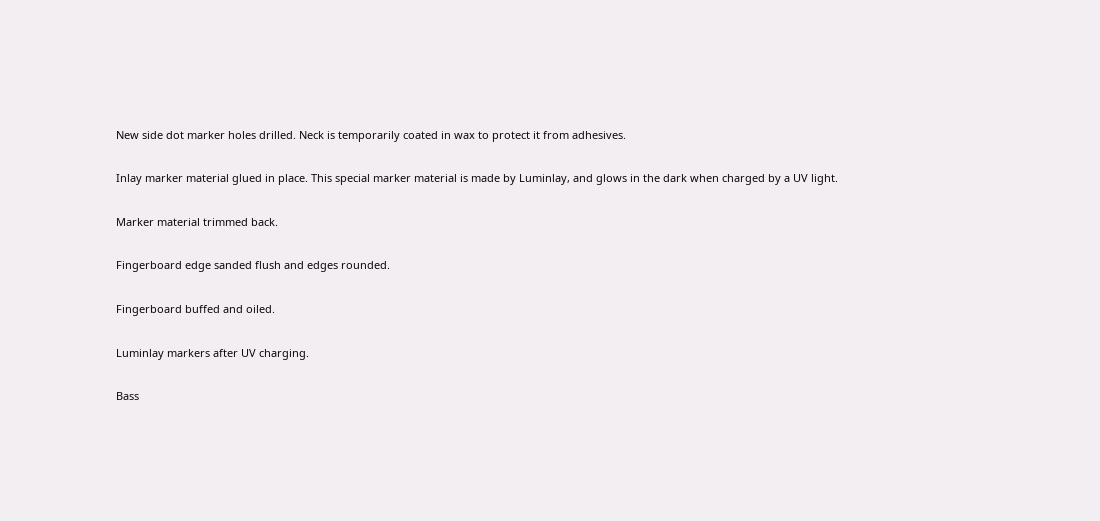New side dot marker holes drilled. Neck is temporarily coated in wax to protect it from adhesives.

Inlay marker material glued in place. This special marker material is made by Luminlay, and glows in the dark when charged by a UV light.

Marker material trimmed back.

Fingerboard edge sanded flush and edges rounded.

Fingerboard buffed and oiled.

Luminlay markers after UV charging.

Bass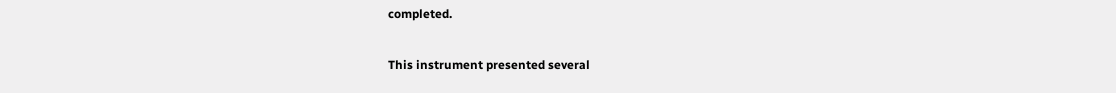completed.

This instrument presented several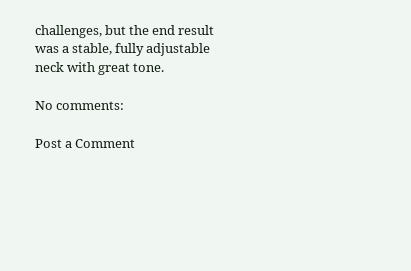challenges, but the end result was a stable, fully adjustable neck with great tone.

No comments:

Post a Comment